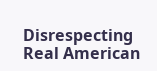Disrespecting Real American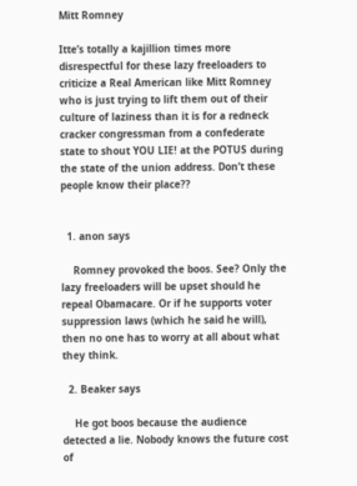Mitt Romney

Itte’s totally a kajillion times more disrespectful for these lazy freeloaders to criticize a Real American like Mitt Romney who is just trying to lift them out of their culture of laziness than it is for a redneck cracker congressman from a confederate state to shout YOU LIE! at the POTUS during the state of the union address. Don’t these people know their place??


  1. anon says

    Romney provoked the boos. See? Only the lazy freeloaders will be upset should he repeal Obamacare. Or if he supports voter suppression laws (which he said he will), then no one has to worry at all about what they think.

  2. Beaker says

    He got boos because the audience detected a lie. Nobody knows the future cost of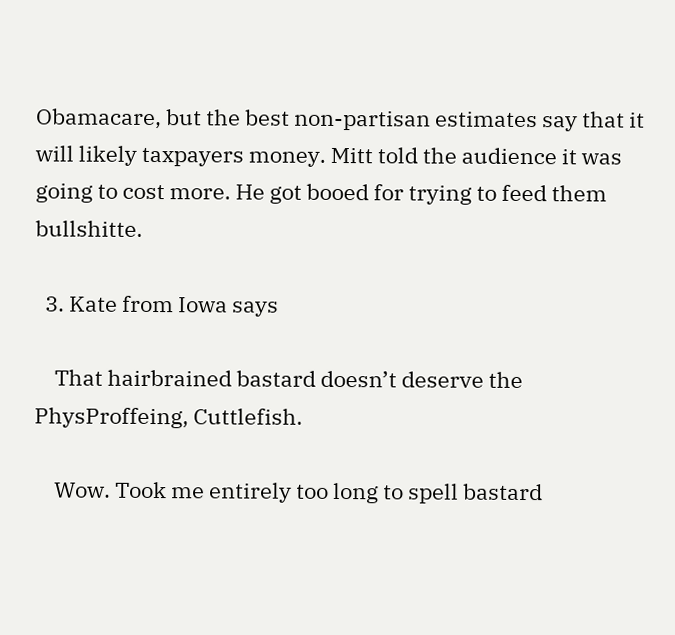Obamacare, but the best non-partisan estimates say that it will likely taxpayers money. Mitt told the audience it was going to cost more. He got booed for trying to feed them bullshitte.

  3. Kate from Iowa says

    That hairbrained bastard doesn’t deserve the PhysProffeing, Cuttlefish.

    Wow. Took me entirely too long to spell bastard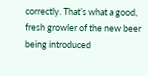correctly. That’s what a good, fresh growler of the new beer being introduced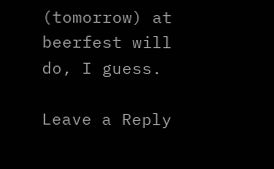(tomorrow) at beerfest will do, I guess.

Leave a Reply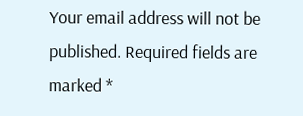Your email address will not be published. Required fields are marked *